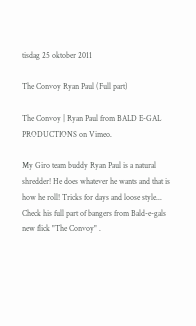tisdag 25 oktober 2011

The Convoy Ryan Paul (Full part)

The Convoy | Ryan Paul from BALD E-GAL PRODUCTIONS on Vimeo.

My Giro team buddy Ryan Paul is a natural shredder! He does whatever he wants and that is how he roll! Tricks for days and loose style... Check his full part of bangers from Bald-e-gals new flick "The Convoy" .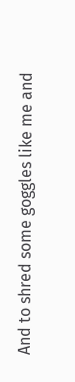And to shred some goggles like me and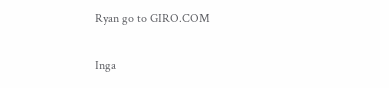Ryan go to GIRO.COM

Inga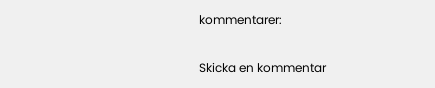kommentarer:

Skicka en kommentar